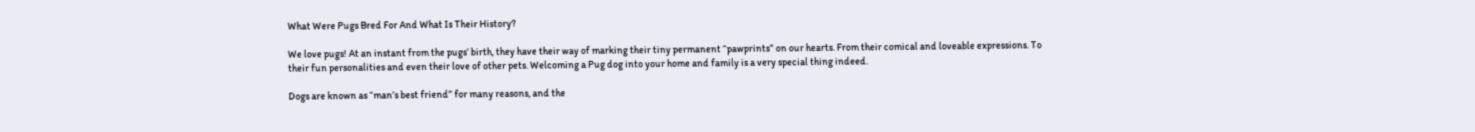What Were Pugs Bred For And What Is Their History?

We love pugs! At an instant from the pugs’ birth, they have their way of marking their tiny permanent “pawprints” on our hearts. From their comical and loveable expressions. To their fun personalities and even their love of other pets. Welcoming a Pug dog into your home and family is a very special thing indeed.

Dogs are known as “man’s best friend” for many reasons, and the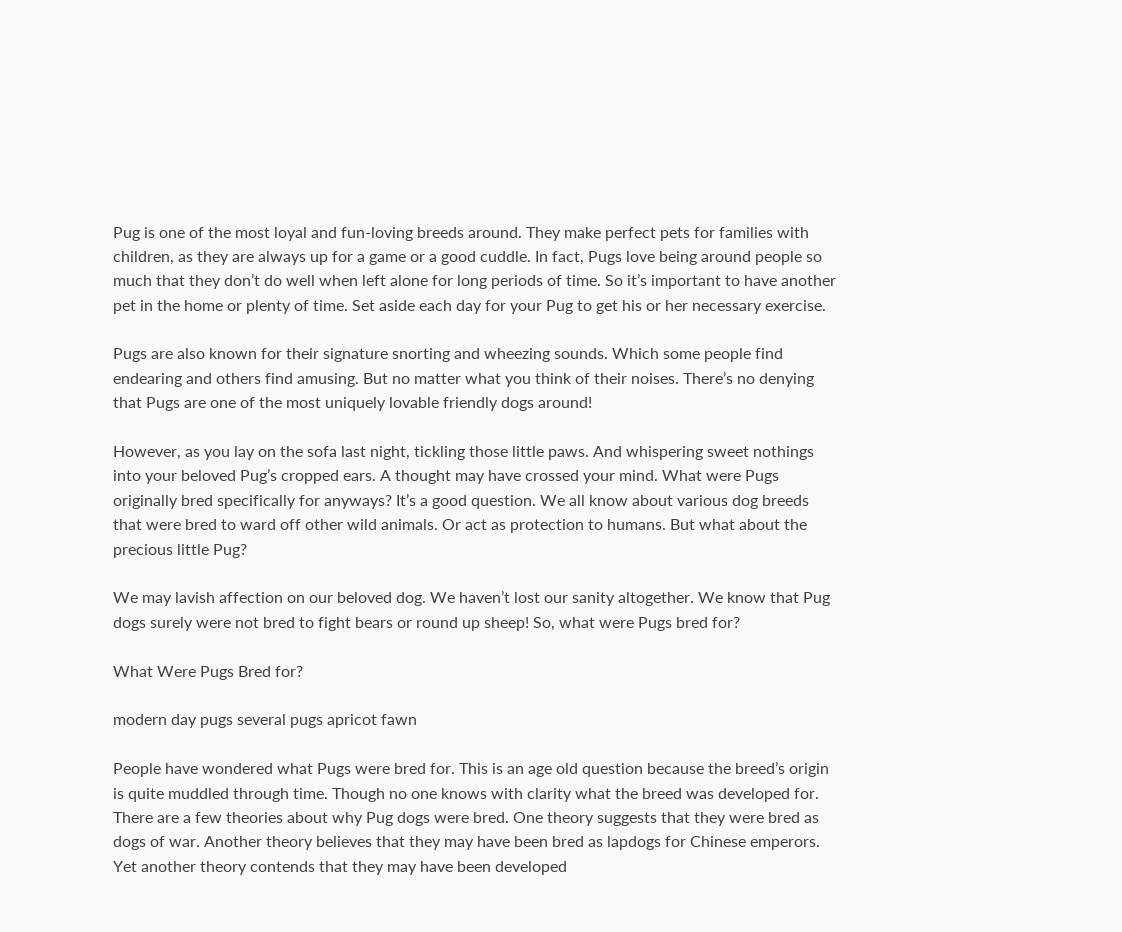Pug is one of the most loyal and fun-loving breeds around. They make perfect pets for families with children, as they are always up for a game or a good cuddle. In fact, Pugs love being around people so much that they don’t do well when left alone for long periods of time. So it’s important to have another pet in the home or plenty of time. Set aside each day for your Pug to get his or her necessary exercise.

Pugs are also known for their signature snorting and wheezing sounds. Which some people find endearing and others find amusing. But no matter what you think of their noises. There’s no denying that Pugs are one of the most uniquely lovable friendly dogs around!

However, as you lay on the sofa last night, tickling those little paws. And whispering sweet nothings into your beloved Pug’s cropped ears. A thought may have crossed your mind. What were Pugs originally bred specifically for anyways? It’s a good question. We all know about various dog breeds that were bred to ward off other wild animals. Or act as protection to humans. But what about the precious little Pug?

We may lavish affection on our beloved dog. We haven’t lost our sanity altogether. We know that Pug dogs surely were not bred to fight bears or round up sheep! So, what were Pugs bred for?

What Were Pugs Bred for?

modern day pugs several pugs apricot fawn

People have wondered what Pugs were bred for. This is an age old question because the breed’s origin is quite muddled through time. Though no one knows with clarity what the breed was developed for. There are a few theories about why Pug dogs were bred. One theory suggests that they were bred as dogs of war. Another theory believes that they may have been bred as lapdogs for Chinese emperors. Yet another theory contends that they may have been developed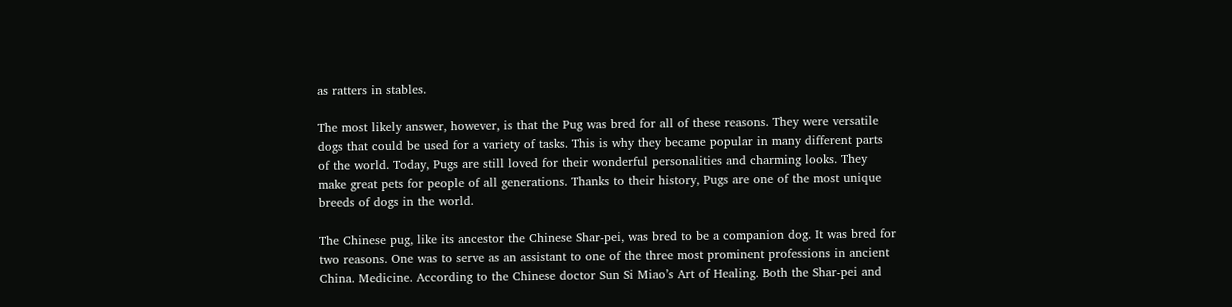as ratters in stables.

The most likely answer, however, is that the Pug was bred for all of these reasons. They were versatile dogs that could be used for a variety of tasks. This is why they became popular in many different parts of the world. Today, Pugs are still loved for their wonderful personalities and charming looks. They make great pets for people of all generations. Thanks to their history, Pugs are one of the most unique breeds of dogs in the world.

The Chinese pug, like its ancestor the Chinese Shar-pei, was bred to be a companion dog. It was bred for two reasons. One was to serve as an assistant to one of the three most prominent professions in ancient China. Medicine. According to the Chinese doctor Sun Si Miao’s Art of Healing. Both the Shar-pei and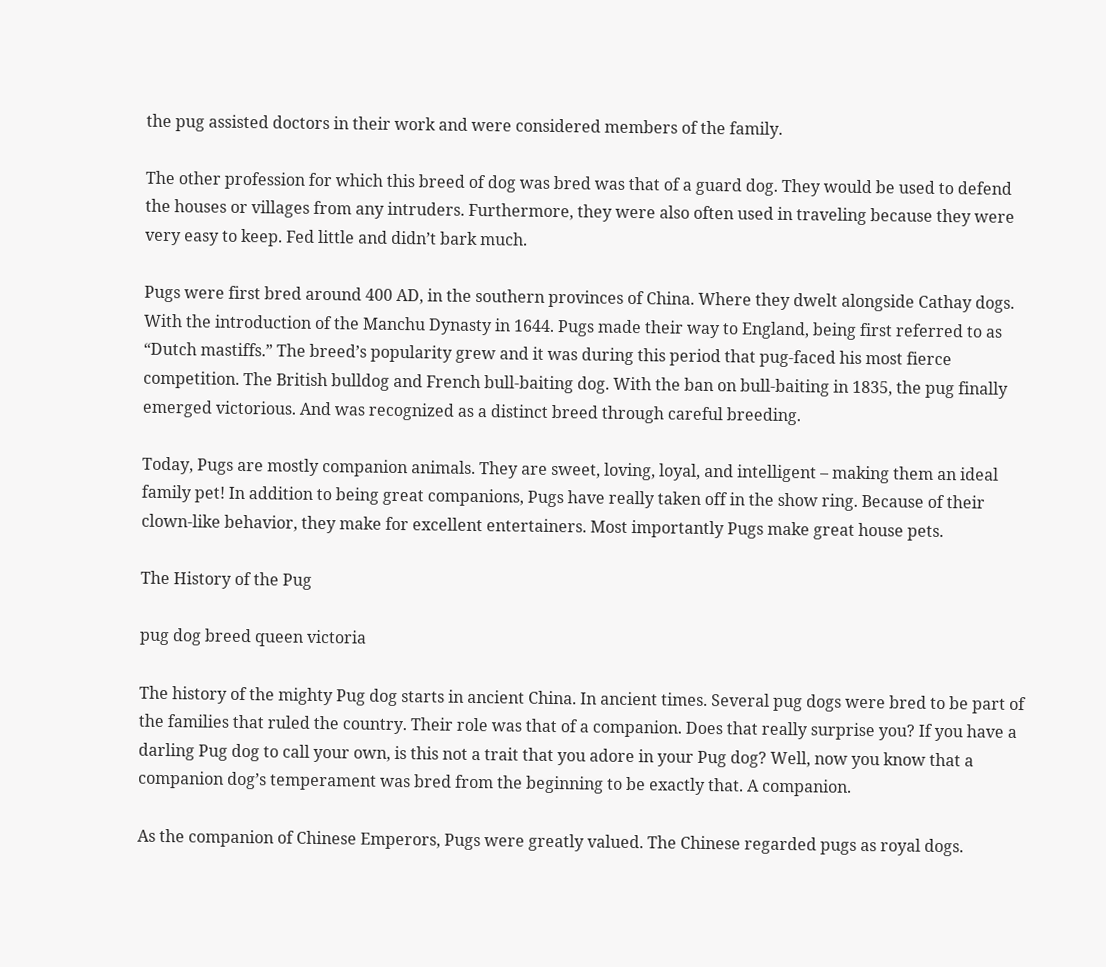the pug assisted doctors in their work and were considered members of the family.

The other profession for which this breed of dog was bred was that of a guard dog. They would be used to defend the houses or villages from any intruders. Furthermore, they were also often used in traveling because they were very easy to keep. Fed little and didn’t bark much.

Pugs were first bred around 400 AD, in the southern provinces of China. Where they dwelt alongside Cathay dogs. With the introduction of the Manchu Dynasty in 1644. Pugs made their way to England, being first referred to as “Dutch mastiffs.” The breed’s popularity grew and it was during this period that pug-faced his most fierce competition. The British bulldog and French bull-baiting dog. With the ban on bull-baiting in 1835, the pug finally emerged victorious. And was recognized as a distinct breed through careful breeding.

Today, Pugs are mostly companion animals. They are sweet, loving, loyal, and intelligent – making them an ideal family pet! In addition to being great companions, Pugs have really taken off in the show ring. Because of their clown-like behavior, they make for excellent entertainers. Most importantly Pugs make great house pets.

The History of the Pug

pug dog breed queen victoria

The history of the mighty Pug dog starts in ancient China. In ancient times. Several pug dogs were bred to be part of the families that ruled the country. Their role was that of a companion. Does that really surprise you? If you have a darling Pug dog to call your own, is this not a trait that you adore in your Pug dog? Well, now you know that a companion dog’s temperament was bred from the beginning to be exactly that. A companion.

As the companion of Chinese Emperors, Pugs were greatly valued. The Chinese regarded pugs as royal dogs.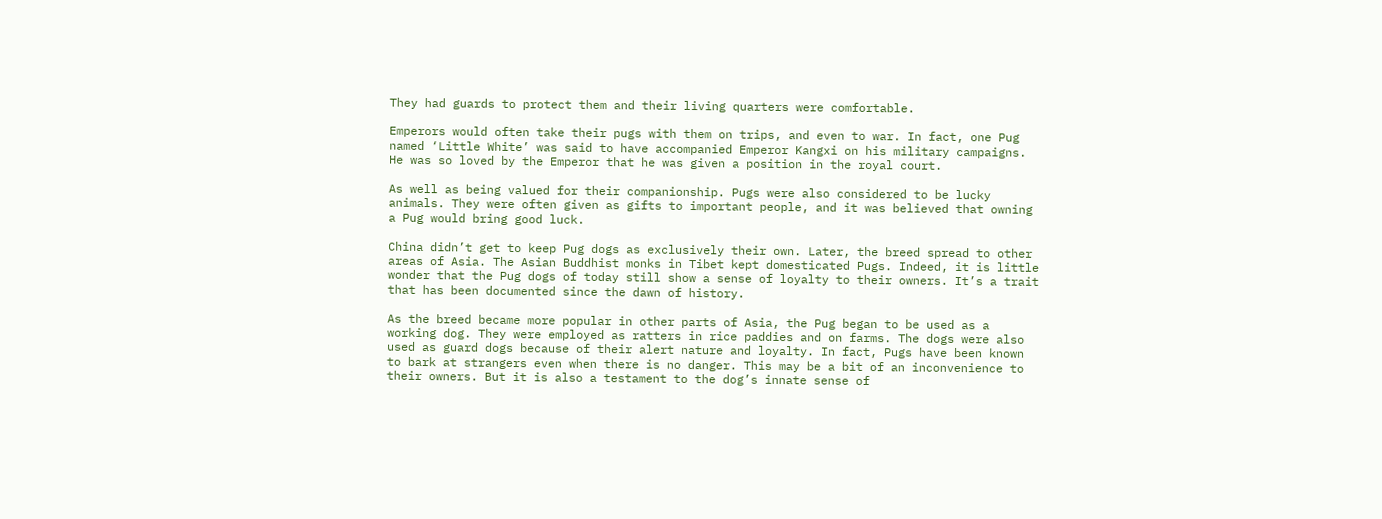They had guards to protect them and their living quarters were comfortable.

Emperors would often take their pugs with them on trips, and even to war. In fact, one Pug named ‘Little White’ was said to have accompanied Emperor Kangxi on his military campaigns. He was so loved by the Emperor that he was given a position in the royal court.

As well as being valued for their companionship. Pugs were also considered to be lucky animals. They were often given as gifts to important people, and it was believed that owning a Pug would bring good luck.

China didn’t get to keep Pug dogs as exclusively their own. Later, the breed spread to other areas of Asia. The Asian Buddhist monks in Tibet kept domesticated Pugs. Indeed, it is little wonder that the Pug dogs of today still show a sense of loyalty to their owners. It’s a trait that has been documented since the dawn of history.

As the breed became more popular in other parts of Asia, the Pug began to be used as a working dog. They were employed as ratters in rice paddies and on farms. The dogs were also used as guard dogs because of their alert nature and loyalty. In fact, Pugs have been known to bark at strangers even when there is no danger. This may be a bit of an inconvenience to their owners. But it is also a testament to the dog’s innate sense of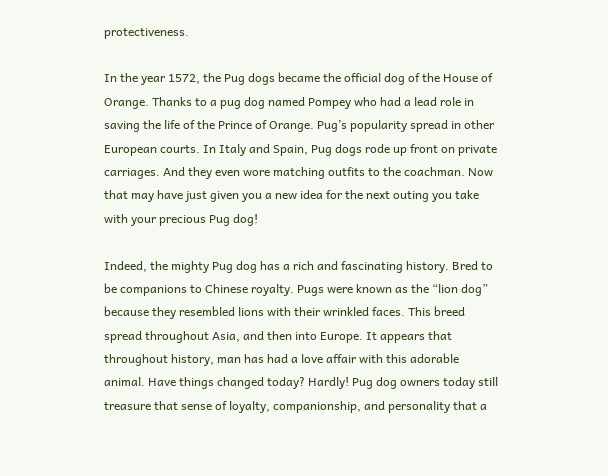protectiveness.

In the year 1572, the Pug dogs became the official dog of the House of Orange. Thanks to a pug dog named Pompey who had a lead role in saving the life of the Prince of Orange. Pug’s popularity spread in other European courts. In Italy and Spain, Pug dogs rode up front on private carriages. And they even wore matching outfits to the coachman. Now that may have just given you a new idea for the next outing you take with your precious Pug dog!

Indeed, the mighty Pug dog has a rich and fascinating history. Bred to be companions to Chinese royalty. Pugs were known as the “lion dog” because they resembled lions with their wrinkled faces. This breed spread throughout Asia, and then into Europe. It appears that throughout history, man has had a love affair with this adorable animal. Have things changed today? Hardly! Pug dog owners today still treasure that sense of loyalty, companionship, and personality that a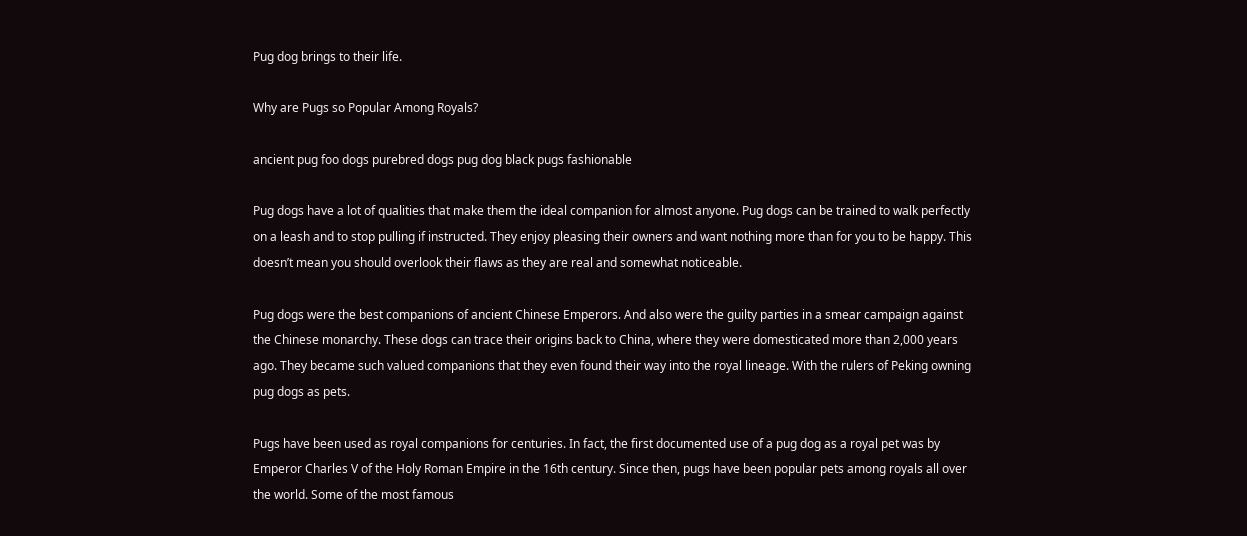Pug dog brings to their life.

Why are Pugs so Popular Among Royals?

ancient pug foo dogs purebred dogs pug dog black pugs fashionable

Pug dogs have a lot of qualities that make them the ideal companion for almost anyone. Pug dogs can be trained to walk perfectly on a leash and to stop pulling if instructed. They enjoy pleasing their owners and want nothing more than for you to be happy. This doesn’t mean you should overlook their flaws as they are real and somewhat noticeable.

Pug dogs were the best companions of ancient Chinese Emperors. And also were the guilty parties in a smear campaign against the Chinese monarchy. These dogs can trace their origins back to China, where they were domesticated more than 2,000 years ago. They became such valued companions that they even found their way into the royal lineage. With the rulers of Peking owning pug dogs as pets.

Pugs have been used as royal companions for centuries. In fact, the first documented use of a pug dog as a royal pet was by Emperor Charles V of the Holy Roman Empire in the 16th century. Since then, pugs have been popular pets among royals all over the world. Some of the most famous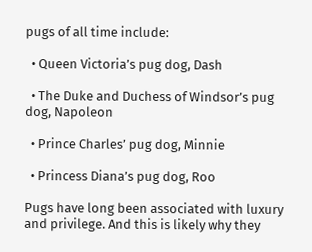pugs of all time include:

  • Queen Victoria’s pug dog, Dash

  • The Duke and Duchess of Windsor’s pug dog, Napoleon

  • Prince Charles’ pug dog, Minnie

  • Princess Diana’s pug dog, Roo

Pugs have long been associated with luxury and privilege. And this is likely why they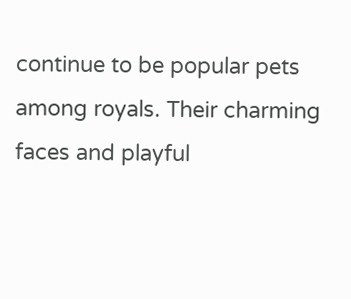continue to be popular pets among royals. Their charming faces and playful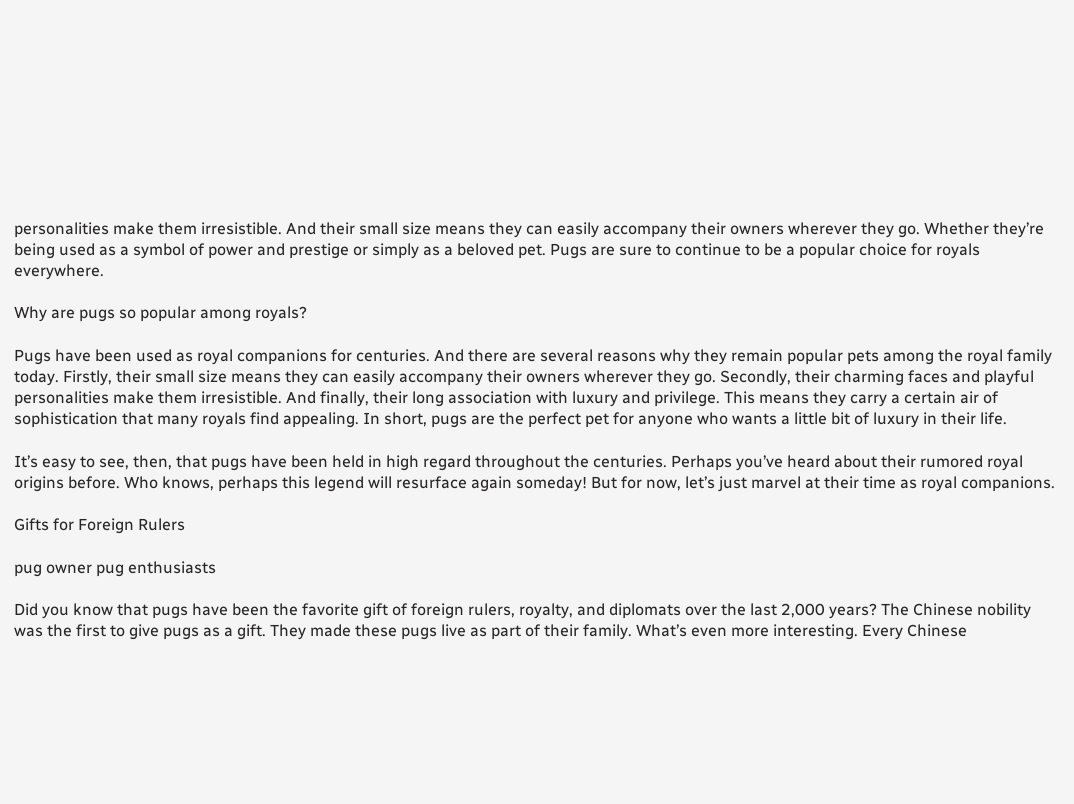personalities make them irresistible. And their small size means they can easily accompany their owners wherever they go. Whether they’re being used as a symbol of power and prestige or simply as a beloved pet. Pugs are sure to continue to be a popular choice for royals everywhere.

Why are pugs so popular among royals?

Pugs have been used as royal companions for centuries. And there are several reasons why they remain popular pets among the royal family today. Firstly, their small size means they can easily accompany their owners wherever they go. Secondly, their charming faces and playful personalities make them irresistible. And finally, their long association with luxury and privilege. This means they carry a certain air of sophistication that many royals find appealing. In short, pugs are the perfect pet for anyone who wants a little bit of luxury in their life.

It’s easy to see, then, that pugs have been held in high regard throughout the centuries. Perhaps you’ve heard about their rumored royal origins before. Who knows, perhaps this legend will resurface again someday! But for now, let’s just marvel at their time as royal companions.

Gifts for Foreign Rulers

pug owner pug enthusiasts

Did you know that pugs have been the favorite gift of foreign rulers, royalty, and diplomats over the last 2,000 years? The Chinese nobility was the first to give pugs as a gift. They made these pugs live as part of their family. What’s even more interesting. Every Chinese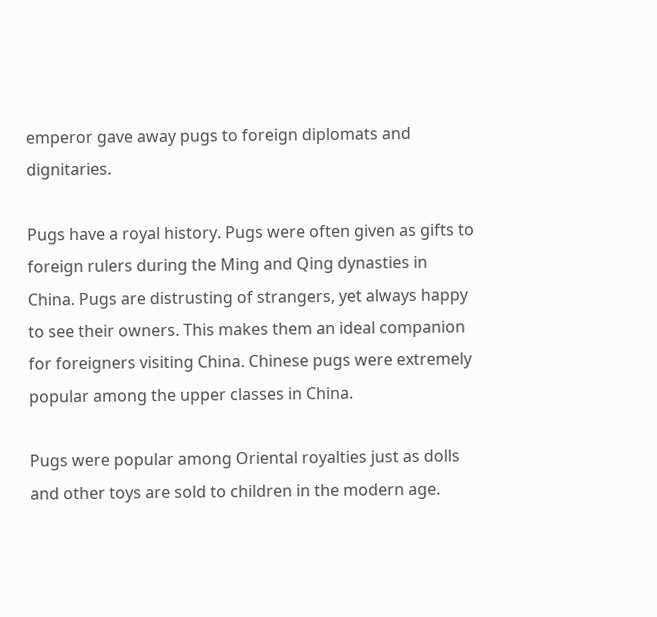emperor gave away pugs to foreign diplomats and dignitaries.

Pugs have a royal history. Pugs were often given as gifts to foreign rulers during the Ming and Qing dynasties in China. Pugs are distrusting of strangers, yet always happy to see their owners. This makes them an ideal companion for foreigners visiting China. Chinese pugs were extremely popular among the upper classes in China.

Pugs were popular among Oriental royalties just as dolls and other toys are sold to children in the modern age.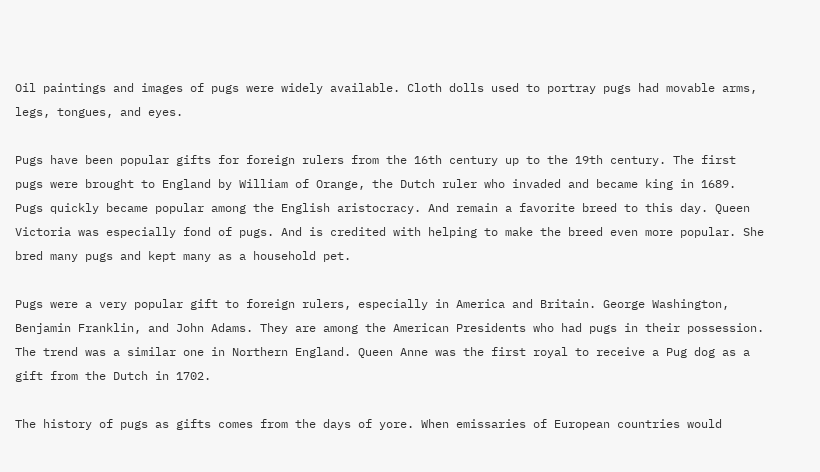Oil paintings and images of pugs were widely available. Cloth dolls used to portray pugs had movable arms, legs, tongues, and eyes.

Pugs have been popular gifts for foreign rulers from the 16th century up to the 19th century. The first pugs were brought to England by William of Orange, the Dutch ruler who invaded and became king in 1689. Pugs quickly became popular among the English aristocracy. And remain a favorite breed to this day. Queen Victoria was especially fond of pugs. And is credited with helping to make the breed even more popular. She bred many pugs and kept many as a household pet.

Pugs were a very popular gift to foreign rulers, especially in America and Britain. George Washington, Benjamin Franklin, and John Adams. They are among the American Presidents who had pugs in their possession. The trend was a similar one in Northern England. Queen Anne was the first royal to receive a Pug dog as a gift from the Dutch in 1702.

The history of pugs as gifts comes from the days of yore. When emissaries of European countries would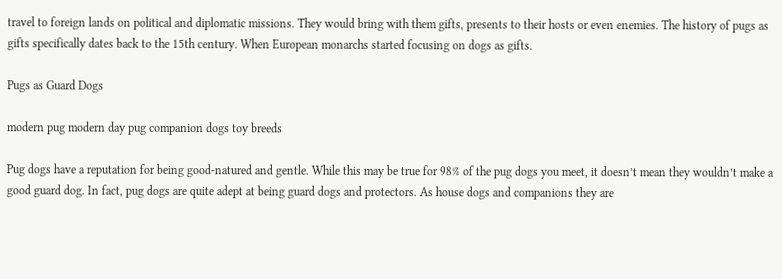travel to foreign lands on political and diplomatic missions. They would bring with them gifts, presents to their hosts or even enemies. The history of pugs as gifts specifically dates back to the 15th century. When European monarchs started focusing on dogs as gifts.

Pugs as Guard Dogs

modern pug modern day pug companion dogs toy breeds

Pug dogs have a reputation for being good-natured and gentle. While this may be true for 98% of the pug dogs you meet, it doesn’t mean they wouldn’t make a good guard dog. In fact, pug dogs are quite adept at being guard dogs and protectors. As house dogs and companions they are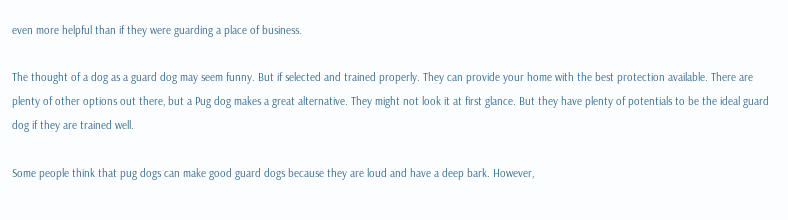even more helpful than if they were guarding a place of business.

The thought of a dog as a guard dog may seem funny. But if selected and trained properly. They can provide your home with the best protection available. There are plenty of other options out there, but a Pug dog makes a great alternative. They might not look it at first glance. But they have plenty of potentials to be the ideal guard dog if they are trained well.

Some people think that pug dogs can make good guard dogs because they are loud and have a deep bark. However,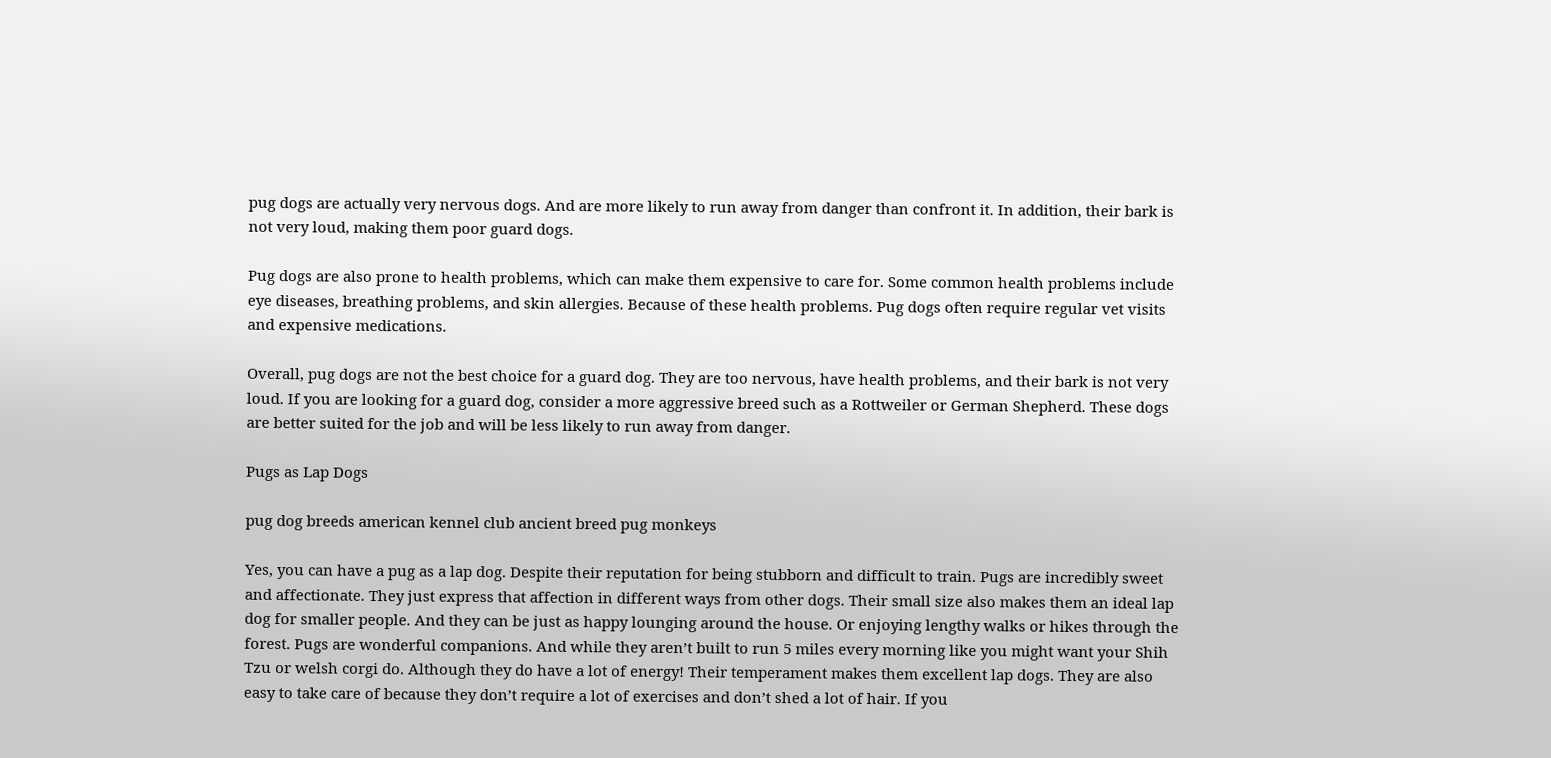pug dogs are actually very nervous dogs. And are more likely to run away from danger than confront it. In addition, their bark is not very loud, making them poor guard dogs.

Pug dogs are also prone to health problems, which can make them expensive to care for. Some common health problems include eye diseases, breathing problems, and skin allergies. Because of these health problems. Pug dogs often require regular vet visits and expensive medications.

Overall, pug dogs are not the best choice for a guard dog. They are too nervous, have health problems, and their bark is not very loud. If you are looking for a guard dog, consider a more aggressive breed such as a Rottweiler or German Shepherd. These dogs are better suited for the job and will be less likely to run away from danger.

Pugs as Lap Dogs

pug dog breeds american kennel club ancient breed pug monkeys

Yes, you can have a pug as a lap dog. Despite their reputation for being stubborn and difficult to train. Pugs are incredibly sweet and affectionate. They just express that affection in different ways from other dogs. Their small size also makes them an ideal lap dog for smaller people. And they can be just as happy lounging around the house. Or enjoying lengthy walks or hikes through the forest. Pugs are wonderful companions. And while they aren’t built to run 5 miles every morning like you might want your Shih Tzu or welsh corgi do. Although they do have a lot of energy! Their temperament makes them excellent lap dogs. They are also easy to take care of because they don’t require a lot of exercises and don’t shed a lot of hair. If you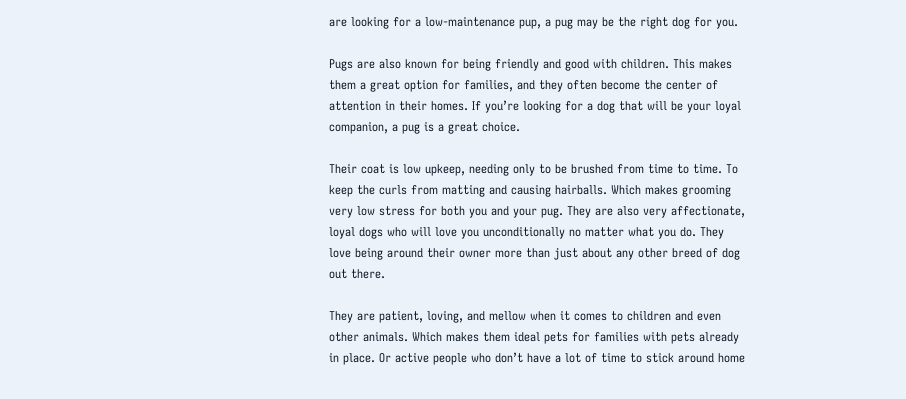are looking for a low-maintenance pup, a pug may be the right dog for you.

Pugs are also known for being friendly and good with children. This makes them a great option for families, and they often become the center of attention in their homes. If you’re looking for a dog that will be your loyal companion, a pug is a great choice.

Their coat is low upkeep, needing only to be brushed from time to time. To keep the curls from matting and causing hairballs. Which makes grooming very low stress for both you and your pug. They are also very affectionate, loyal dogs who will love you unconditionally no matter what you do. They love being around their owner more than just about any other breed of dog out there.

They are patient, loving, and mellow when it comes to children and even other animals. Which makes them ideal pets for families with pets already in place. Or active people who don’t have a lot of time to stick around home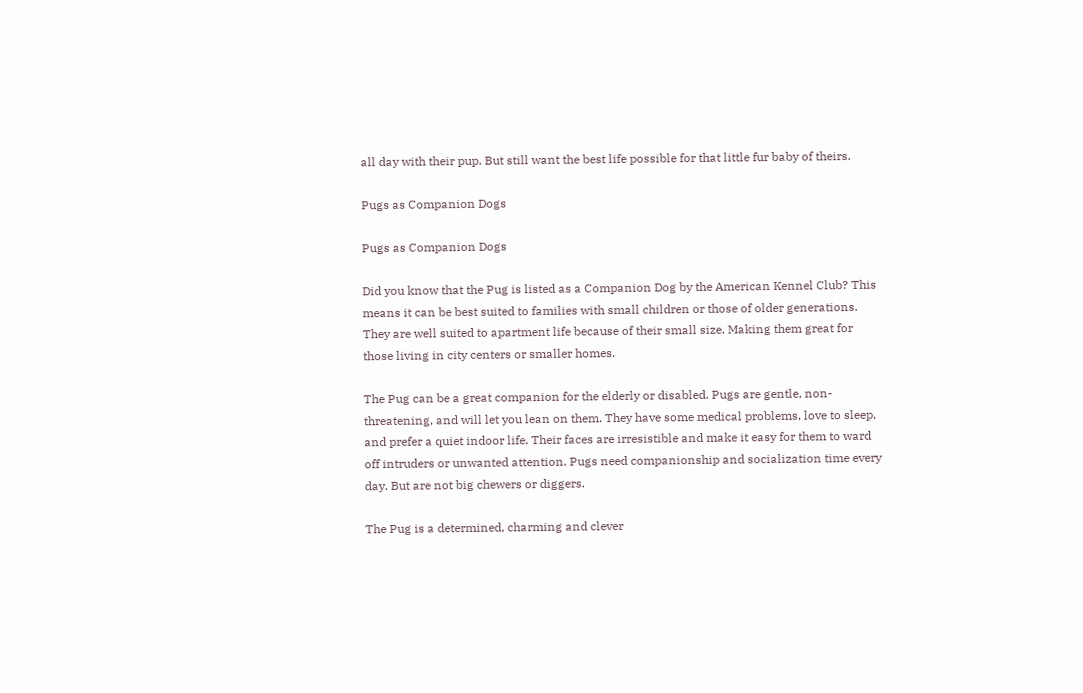all day with their pup. But still want the best life possible for that little fur baby of theirs.

Pugs as Companion Dogs

Pugs as Companion Dogs

Did you know that the Pug is listed as a Companion Dog by the American Kennel Club? This means it can be best suited to families with small children or those of older generations. They are well suited to apartment life because of their small size. Making them great for those living in city centers or smaller homes.

The Pug can be a great companion for the elderly or disabled. Pugs are gentle, non-threatening, and will let you lean on them. They have some medical problems, love to sleep, and prefer a quiet indoor life. Their faces are irresistible and make it easy for them to ward off intruders or unwanted attention. Pugs need companionship and socialization time every day. But are not big chewers or diggers.

The Pug is a determined, charming and clever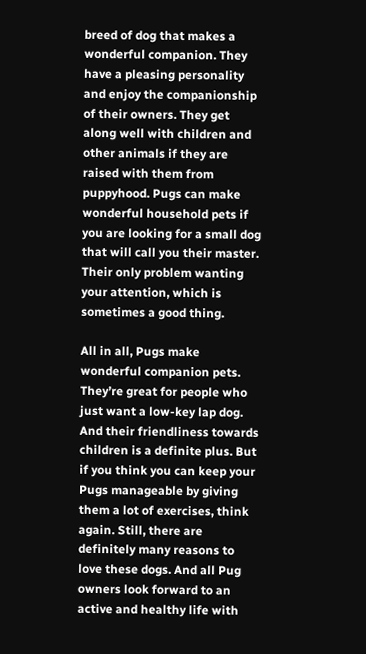breed of dog that makes a wonderful companion. They have a pleasing personality and enjoy the companionship of their owners. They get along well with children and other animals if they are raised with them from puppyhood. Pugs can make wonderful household pets if you are looking for a small dog that will call you their master. Their only problem wanting your attention, which is sometimes a good thing.

All in all, Pugs make wonderful companion pets. They’re great for people who just want a low-key lap dog. And their friendliness towards children is a definite plus. But if you think you can keep your Pugs manageable by giving them a lot of exercises, think again. Still, there are definitely many reasons to love these dogs. And all Pug owners look forward to an active and healthy life with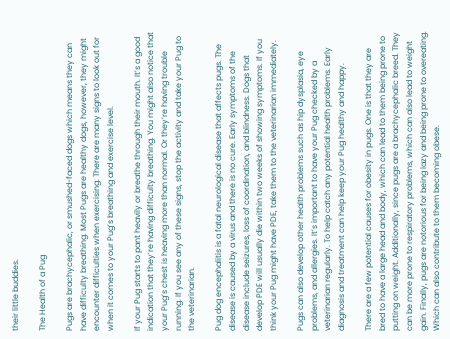their little buddies.

The Health of a Pug

Pugs are brachycephalic, or smushed-faced dogs which means they can have difficulty breathing. Most Pugs are healthy dogs, however, they might encounter difficulties when exercising. There are many signs to look out for when it comes to your Pug’s breathing and exercise level.

If your Pug starts to pant heavily or breathe through their mouth. It’s a good indication that they’re having difficulty breathing. You might also notice that your Pug’s chest is heaving more than normal. Or they’re having trouble running. If you see any of these signs, stop the activity and take your Pug to the veterinarian.

Pug dog encephalitis is a fatal neurological disease that affects pugs. The disease is caused by a virus and there is no cure. Early symptoms of the disease include seizures, loss of coordination, and blindness. Dogs that develop PDE will usually die within two weeks of showing symptoms. If you think your Pug might have PDE, take them to the veterinarian immediately.

Pugs can also develop other health problems such as hip dysplasia, eye problems, and allergies. It’s important to have your Pug checked by a veterinarian regularly. To help catch any potential health problems. Early diagnosis and treatment can help keep your Pug healthy and happy.

There are a few potential causes for obesity in pugs. One is that they are bred to have a large head and body, which can lead to them being prone to putting on weight. Additionally, since pugs are a brachycephalic breed. They can be more prone to respiratory problems, which can also lead to weight gain. Finally, pugs are notorious for being lazy and being prone to overeating. Which can also contribute to them becoming obese.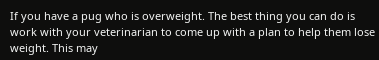If you have a pug who is overweight. The best thing you can do is work with your veterinarian to come up with a plan to help them lose weight. This may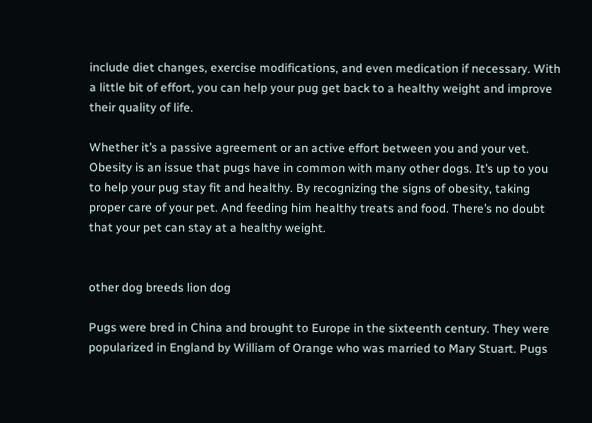include diet changes, exercise modifications, and even medication if necessary. With a little bit of effort, you can help your pug get back to a healthy weight and improve their quality of life.

Whether it’s a passive agreement or an active effort between you and your vet. Obesity is an issue that pugs have in common with many other dogs. It’s up to you to help your pug stay fit and healthy. By recognizing the signs of obesity, taking proper care of your pet. And feeding him healthy treats and food. There’s no doubt that your pet can stay at a healthy weight.


other dog breeds lion dog

Pugs were bred in China and brought to Europe in the sixteenth century. They were popularized in England by William of Orange who was married to Mary Stuart. Pugs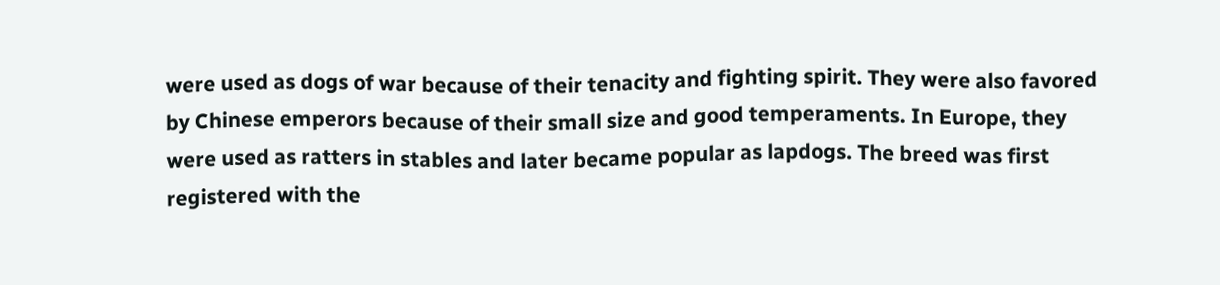were used as dogs of war because of their tenacity and fighting spirit. They were also favored by Chinese emperors because of their small size and good temperaments. In Europe, they were used as ratters in stables and later became popular as lapdogs. The breed was first registered with the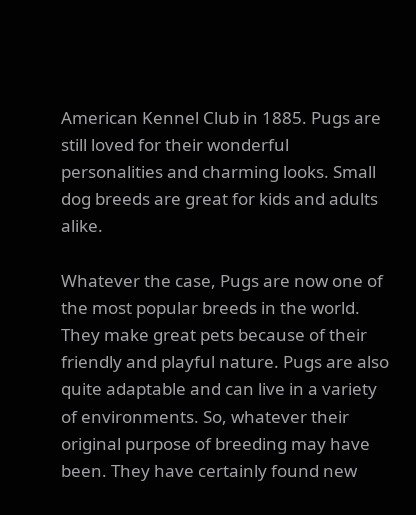American Kennel Club in 1885. Pugs are still loved for their wonderful personalities and charming looks. Small dog breeds are great for kids and adults alike.

Whatever the case, Pugs are now one of the most popular breeds in the world. They make great pets because of their friendly and playful nature. Pugs are also quite adaptable and can live in a variety of environments. So, whatever their original purpose of breeding may have been. They have certainly found new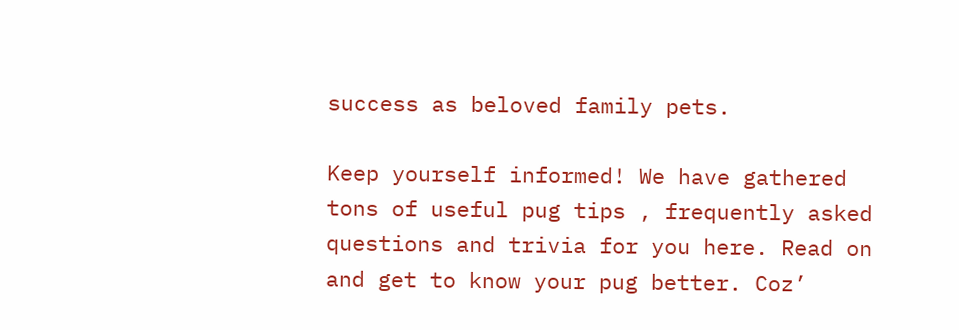success as beloved family pets.

Keep yourself informed! We have gathered tons of useful pug tips , frequently asked questions and trivia for you here. Read on and get to know your pug better. Coz’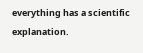everything has a scientific explanation.